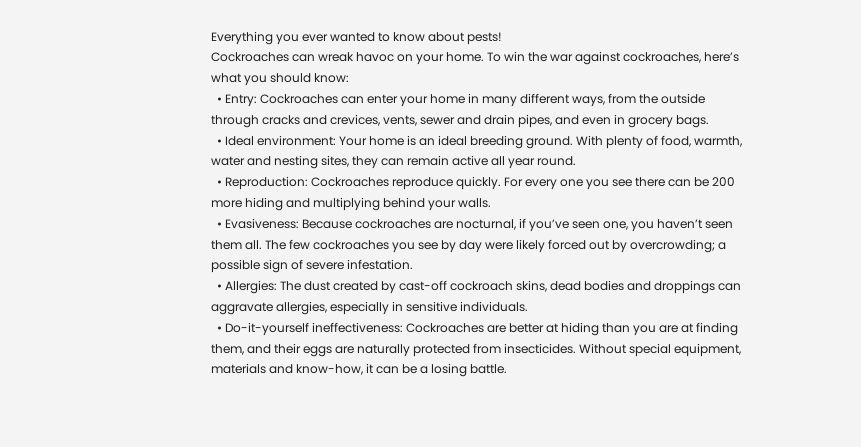Everything you ever wanted to know about pests!
Cockroaches can wreak havoc on your home. To win the war against cockroaches, here’s what you should know:
  • Entry: Cockroaches can enter your home in many different ways, from the outside through cracks and crevices, vents, sewer and drain pipes, and even in grocery bags.
  • Ideal environment: Your home is an ideal breeding ground. With plenty of food, warmth, water and nesting sites, they can remain active all year round.
  • Reproduction: Cockroaches reproduce quickly. For every one you see there can be 200 more hiding and multiplying behind your walls.
  • Evasiveness: Because cockroaches are nocturnal, if you’ve seen one, you haven’t seen them all. The few cockroaches you see by day were likely forced out by overcrowding; a possible sign of severe infestation.
  • Allergies: The dust created by cast-off cockroach skins, dead bodies and droppings can aggravate allergies, especially in sensitive individuals.
  • Do-it-yourself ineffectiveness: Cockroaches are better at hiding than you are at finding them, and their eggs are naturally protected from insecticides. Without special equipment, materials and know-how, it can be a losing battle.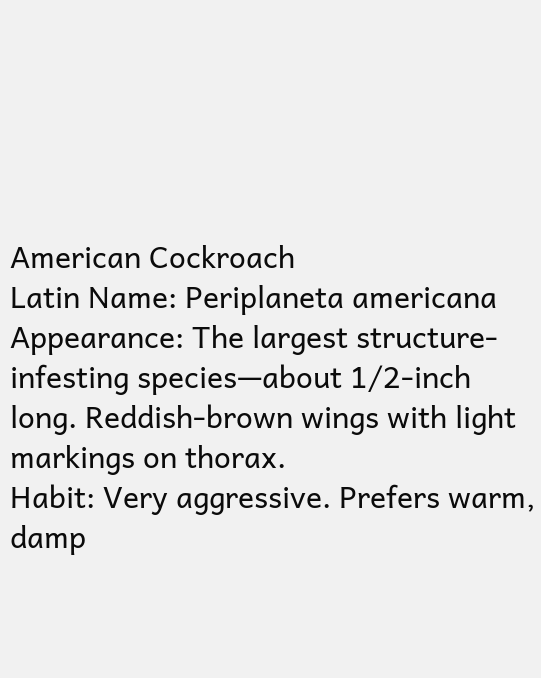American Cockroach
Latin Name: Periplaneta americana
Appearance: The largest structure-infesting species—about 1/2-inch long. Reddish-brown wings with light markings on thorax.
Habit: Very aggressive. Prefers warm, damp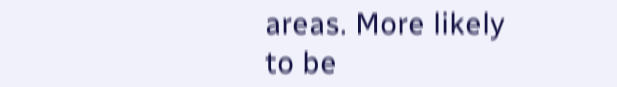areas. More likely to be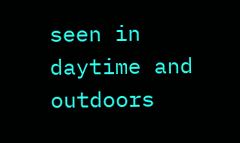seen in daytime and outdoors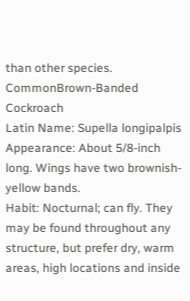than other species. CommonBrown-Banded Cockroach
Latin Name: Supella longipalpis
Appearance: About 5/8-inch long. Wings have two brownish-yellow bands.
Habit: Nocturnal; can fly. They may be found throughout any structure, but prefer dry, warm areas, high locations and inside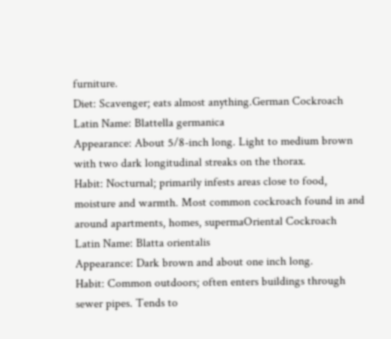furniture.
Diet: Scavenger; eats almost anything.German Cockroach
Latin Name: Blattella germanica
Appearance: About 5/8-inch long. Light to medium brown with two dark longitudinal streaks on the thorax.
Habit: Nocturnal; primarily infests areas close to food, moisture and warmth. Most common cockroach found in and around apartments, homes, supermaOriental Cockroach
Latin Name: Blatta orientalis
Appearance: Dark brown and about one inch long.
Habit: Common outdoors; often enters buildings through sewer pipes. Tends to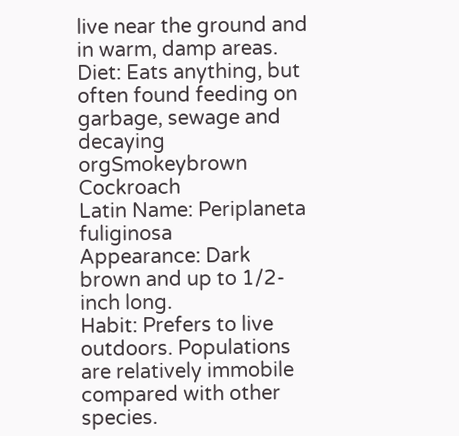live near the ground and in warm, damp areas.
Diet: Eats anything, but often found feeding on garbage, sewage and decaying orgSmokeybrown Cockroach
Latin Name: Periplaneta fuliginosa
Appearance: Dark brown and up to 1/2-inch long.
Habit: Prefers to live outdoors. Populations are relatively immobile compared with other species.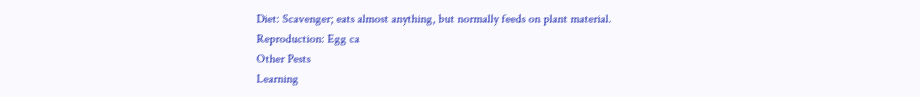Diet: Scavenger; eats almost anything, but normally feeds on plant material.
Reproduction: Egg ca
Other Pests
Learning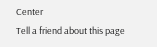Center
Tell a friend about this page